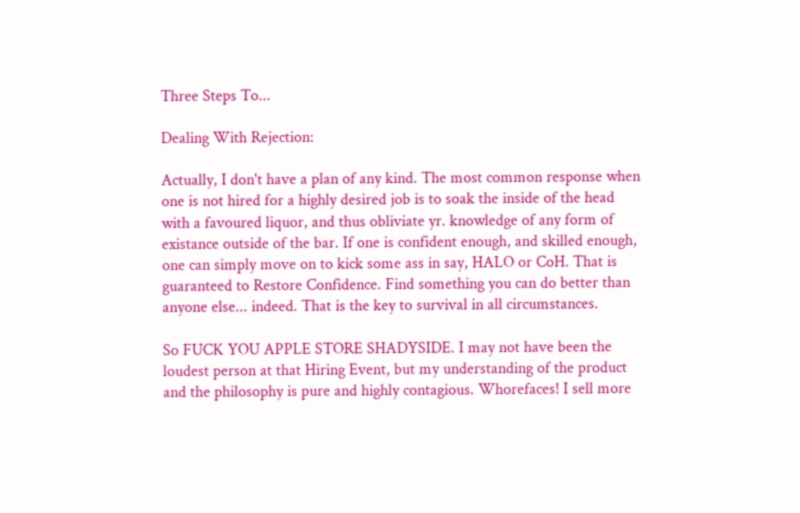Three Steps To...

Dealing With Rejection:

Actually, I don't have a plan of any kind. The most common response when one is not hired for a highly desired job is to soak the inside of the head with a favoured liquor, and thus obliviate yr. knowledge of any form of existance outside of the bar. If one is confident enough, and skilled enough, one can simply move on to kick some ass in say, HALO or CoH. That is guaranteed to Restore Confidence. Find something you can do better than anyone else... indeed. That is the key to survival in all circumstances.

So FUCK YOU APPLE STORE SHADYSIDE. I may not have been the loudest person at that Hiring Event, but my understanding of the product and the philosophy is pure and highly contagious. Whorefaces! I sell more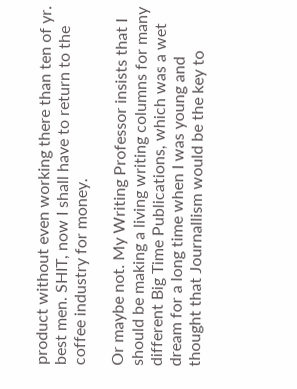product without even working there than ten of yr. best men. SHIT, now I shall have to return to the coffee industry for money.

Or maybe not. My Writing Professor insists that I should be making a living writing columns for many different Big Time Publications, which was a wet dream for a long time when I was young and thought that Journallism would be the key to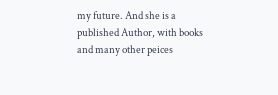my future. And she is a published Author, with books and many other peices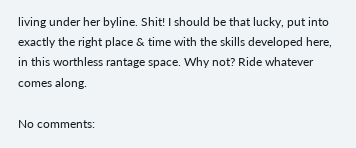living under her byline. Shit! I should be that lucky, put into exactly the right place & time with the skills developed here, in this worthless rantage space. Why not? Ride whatever comes along.

No comments: